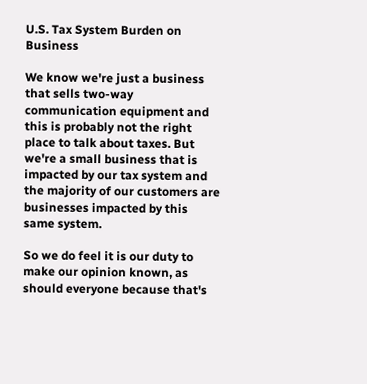U.S. Tax System Burden on Business

We know we're just a business that sells two-way communication equipment and this is probably not the right place to talk about taxes. But we're a small business that is impacted by our tax system and the majority of our customers are businesses impacted by this same system.

So we do feel it is our duty to make our opinion known, as should everyone because that's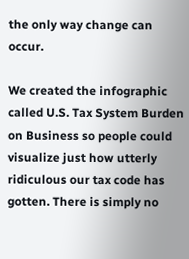the only way change can occur.

We created the infographic called U.S. Tax System Burden on Business so people could visualize just how utterly ridiculous our tax code has gotten. There is simply no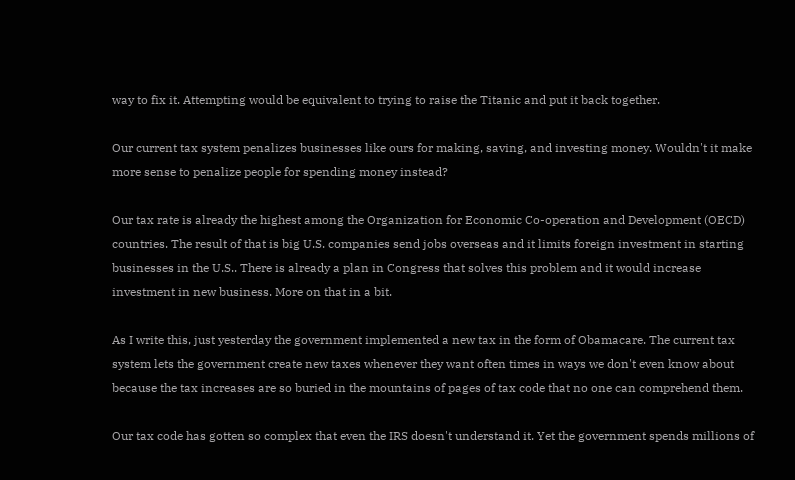way to fix it. Attempting would be equivalent to trying to raise the Titanic and put it back together.

Our current tax system penalizes businesses like ours for making, saving, and investing money. Wouldn't it make more sense to penalize people for spending money instead?

Our tax rate is already the highest among the Organization for Economic Co-operation and Development (OECD) countries. The result of that is big U.S. companies send jobs overseas and it limits foreign investment in starting businesses in the U.S.. There is already a plan in Congress that solves this problem and it would increase investment in new business. More on that in a bit.

As I write this, just yesterday the government implemented a new tax in the form of Obamacare. The current tax system lets the government create new taxes whenever they want often times in ways we don't even know about because the tax increases are so buried in the mountains of pages of tax code that no one can comprehend them.

Our tax code has gotten so complex that even the IRS doesn't understand it. Yet the government spends millions of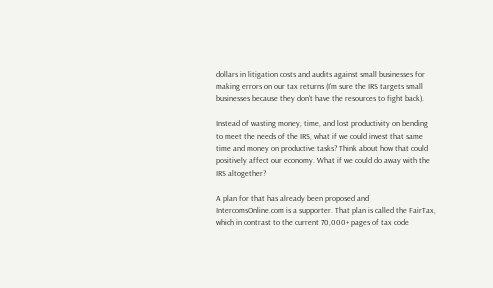dollars in litigation costs and audits against small businesses for making errors on our tax returns (I'm sure the IRS targets small businesses because they don't have the resources to fight back).

Instead of wasting money, time, and lost productivity on bending to meet the needs of the IRS, what if we could invest that same time and money on productive tasks? Think about how that could positively affect our economy. What if we could do away with the IRS altogether?

A plan for that has already been proposed and IntercomsOnline.com is a supporter. That plan is called the FairTax, which in contrast to the current 70,000+ pages of tax code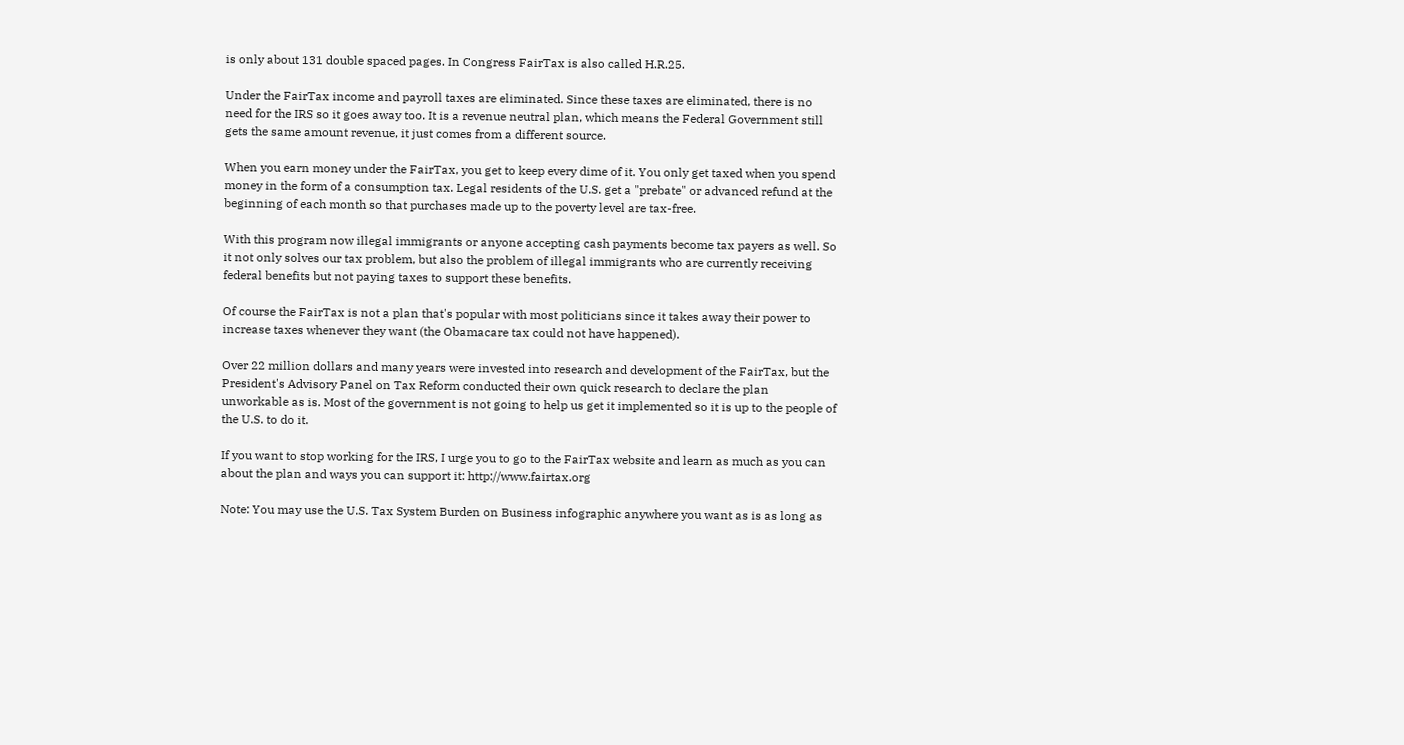is only about 131 double spaced pages. In Congress FairTax is also called H.R.25.

Under the FairTax income and payroll taxes are eliminated. Since these taxes are eliminated, there is no need for the IRS so it goes away too. It is a revenue neutral plan, which means the Federal Government still gets the same amount revenue, it just comes from a different source.

When you earn money under the FairTax, you get to keep every dime of it. You only get taxed when you spend money in the form of a consumption tax. Legal residents of the U.S. get a "prebate" or advanced refund at the beginning of each month so that purchases made up to the poverty level are tax-free.

With this program now illegal immigrants or anyone accepting cash payments become tax payers as well. So it not only solves our tax problem, but also the problem of illegal immigrants who are currently receiving federal benefits but not paying taxes to support these benefits.

Of course the FairTax is not a plan that's popular with most politicians since it takes away their power to increase taxes whenever they want (the Obamacare tax could not have happened).

Over 22 million dollars and many years were invested into research and development of the FairTax, but the President's Advisory Panel on Tax Reform conducted their own quick research to declare the plan unworkable as is. Most of the government is not going to help us get it implemented so it is up to the people of the U.S. to do it.

If you want to stop working for the IRS, I urge you to go to the FairTax website and learn as much as you can about the plan and ways you can support it: http://www.fairtax.org

Note: You may use the U.S. Tax System Burden on Business infographic anywhere you want as is as long as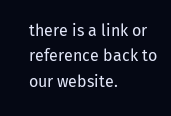there is a link or reference back to our website.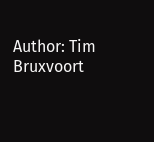Author: Tim Bruxvoort